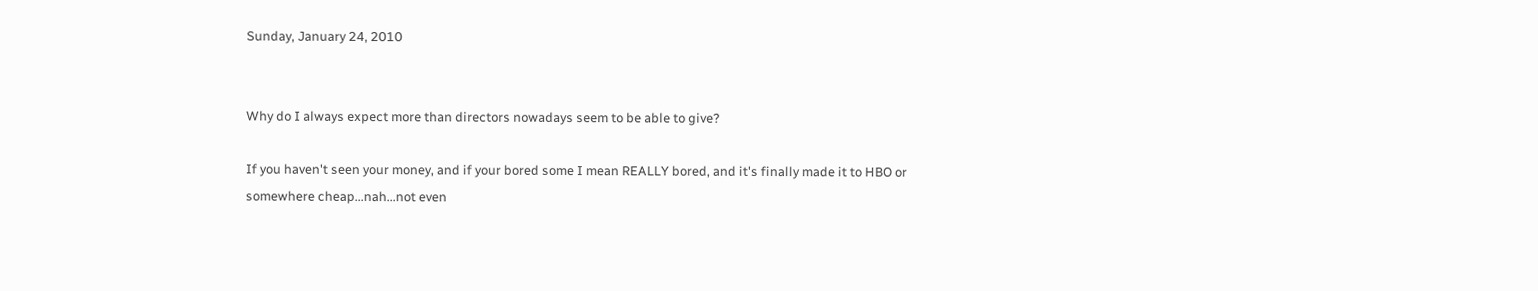Sunday, January 24, 2010


Why do I always expect more than directors nowadays seem to be able to give?

If you haven't seen your money, and if your bored some I mean REALLY bored, and it's finally made it to HBO or somewhere cheap...nah...not even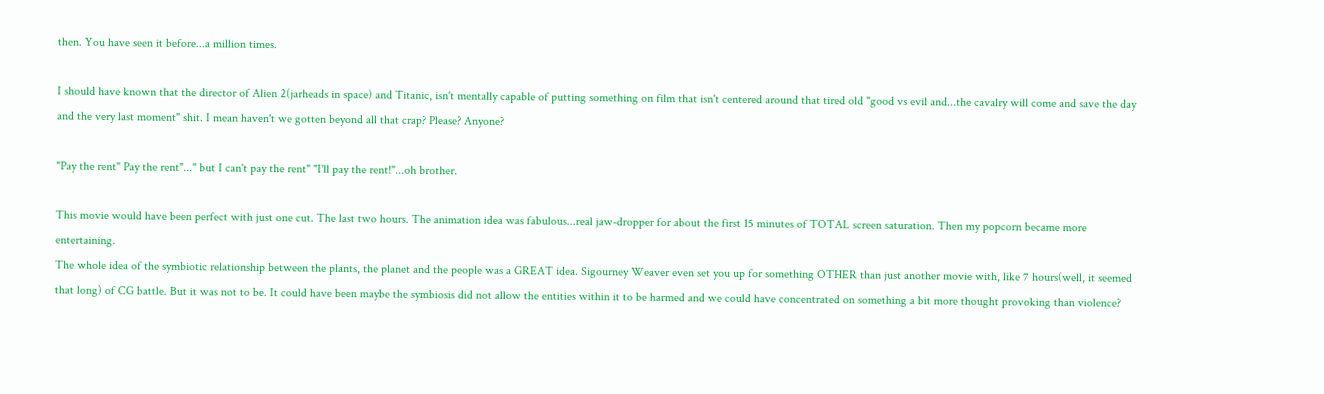then. You have seen it before...a million times.

I should have known that the director of Alien 2(jarheads in space) and Titanic, isn't mentally capable of putting something on film that isn't centered around that tired old "good vs evil and...the cavalry will come and save the day and the very last moment" shit. I mean haven't we gotten beyond all that crap? Please? Anyone?

"Pay the rent" Pay the rent"..." but I can't pay the rent" "I'll pay the rent!"...oh brother.

This movie would have been perfect with just one cut. The last two hours. The animation idea was fabulous...real jaw-dropper for about the first 15 minutes of TOTAL screen saturation. Then my popcorn became more entertaining.
The whole idea of the symbiotic relationship between the plants, the planet and the people was a GREAT idea. Sigourney Weaver even set you up for something OTHER than just another movie with, like 7 hours(well, it seemed that long) of CG battle. But it was not to be. It could have been maybe the symbiosis did not allow the entities within it to be harmed and we could have concentrated on something a bit more thought provoking than violence?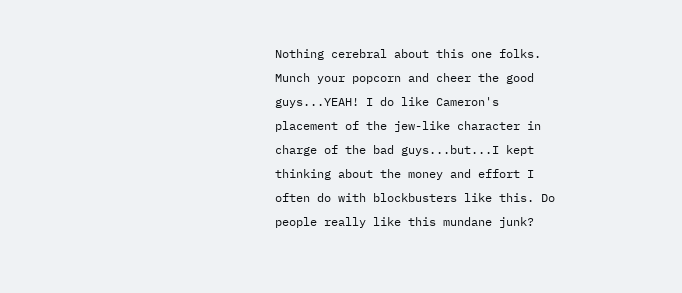Nothing cerebral about this one folks. Munch your popcorn and cheer the good guys...YEAH! I do like Cameron's placement of the jew-like character in charge of the bad guys...but...I kept thinking about the money and effort I often do with blockbusters like this. Do people really like this mundane junk?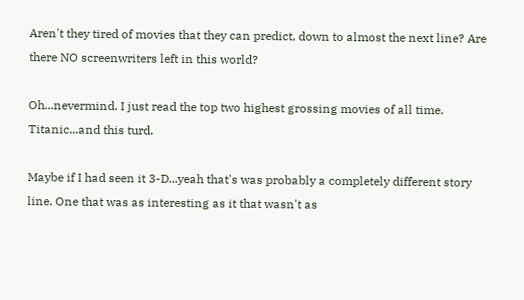Aren't they tired of movies that they can predict, down to almost the next line? Are there NO screenwriters left in this world?

Oh...nevermind. I just read the top two highest grossing movies of all time. Titanic...and this turd.

Maybe if I had seen it 3-D...yeah that's was probably a completely different story line. One that was as interesting as it that wasn't as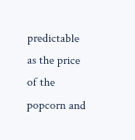predictable as the price of the popcorn and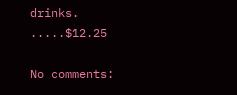drinks. .....$12.25

No comments: